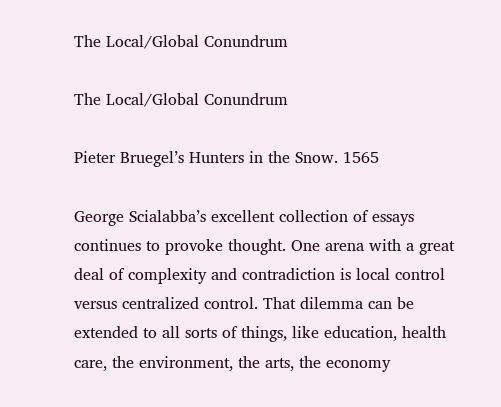The Local/Global Conundrum

The Local/Global Conundrum

Pieter Bruegel’s Hunters in the Snow. 1565

George Scialabba’s excellent collection of essays continues to provoke thought. One arena with a great deal of complexity and contradiction is local control versus centralized control. That dilemma can be extended to all sorts of things, like education, health care, the environment, the arts, the economy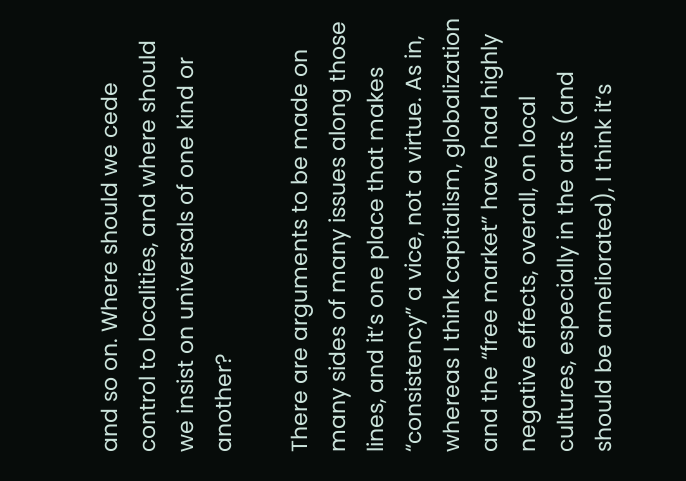and so on. Where should we cede control to localities, and where should we insist on universals of one kind or another?

There are arguments to be made on many sides of many issues along those lines, and it’s one place that makes “consistency” a vice, not a virtue. As in, whereas I think capitalism, globalization and the “free market” have had highly negative effects, overall, on local cultures, especially in the arts (and should be ameliorated), I think it’s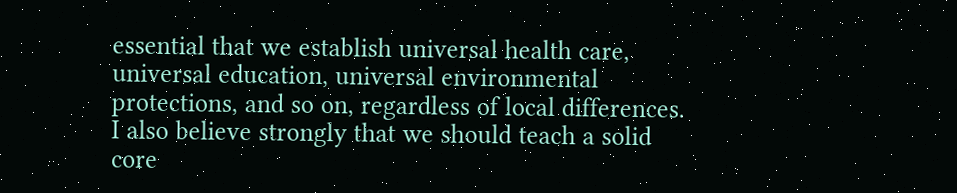essential that we establish universal health care, universal education, universal environmental protections, and so on, regardless of local differences. I also believe strongly that we should teach a solid core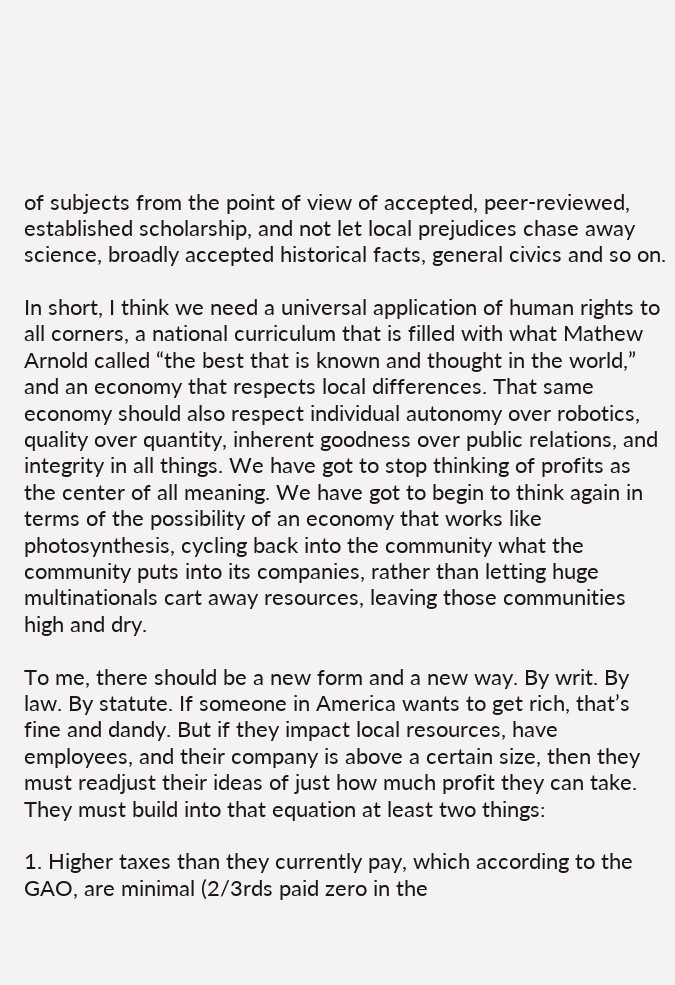of subjects from the point of view of accepted, peer-reviewed, established scholarship, and not let local prejudices chase away science, broadly accepted historical facts, general civics and so on.

In short, I think we need a universal application of human rights to all corners, a national curriculum that is filled with what Mathew Arnold called “the best that is known and thought in the world,” and an economy that respects local differences. That same economy should also respect individual autonomy over robotics, quality over quantity, inherent goodness over public relations, and integrity in all things. We have got to stop thinking of profits as the center of all meaning. We have got to begin to think again in terms of the possibility of an economy that works like photosynthesis, cycling back into the community what the community puts into its companies, rather than letting huge multinationals cart away resources, leaving those communities high and dry.

To me, there should be a new form and a new way. By writ. By law. By statute. If someone in America wants to get rich, that’s fine and dandy. But if they impact local resources, have employees, and their company is above a certain size, then they must readjust their ideas of just how much profit they can take. They must build into that equation at least two things:

1. Higher taxes than they currently pay, which according to the GAO, are minimal (2/3rds paid zero in the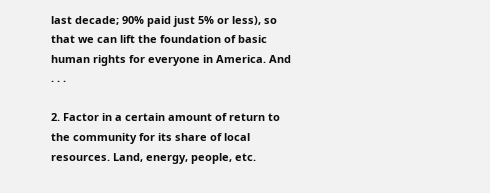last decade; 90% paid just 5% or less), so that we can lift the foundation of basic human rights for everyone in America. And . . .

2. Factor in a certain amount of return to the community for its share of local resources. Land, energy, people, etc.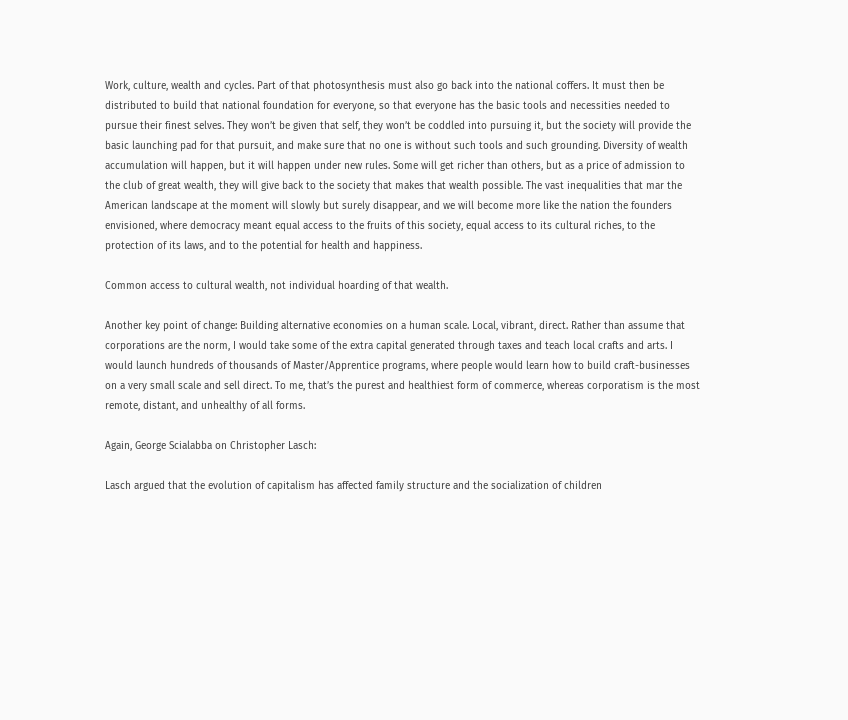Work, culture, wealth and cycles. Part of that photosynthesis must also go back into the national coffers. It must then be distributed to build that national foundation for everyone, so that everyone has the basic tools and necessities needed to pursue their finest selves. They won’t be given that self, they won’t be coddled into pursuing it, but the society will provide the basic launching pad for that pursuit, and make sure that no one is without such tools and such grounding. Diversity of wealth accumulation will happen, but it will happen under new rules. Some will get richer than others, but as a price of admission to the club of great wealth, they will give back to the society that makes that wealth possible. The vast inequalities that mar the American landscape at the moment will slowly but surely disappear, and we will become more like the nation the founders envisioned, where democracy meant equal access to the fruits of this society, equal access to its cultural riches, to the protection of its laws, and to the potential for health and happiness.

Common access to cultural wealth, not individual hoarding of that wealth.

Another key point of change: Building alternative economies on a human scale. Local, vibrant, direct. Rather than assume that corporations are the norm, I would take some of the extra capital generated through taxes and teach local crafts and arts. I would launch hundreds of thousands of Master/Apprentice programs, where people would learn how to build craft-businesses on a very small scale and sell direct. To me, that’s the purest and healthiest form of commerce, whereas corporatism is the most remote, distant, and unhealthy of all forms.

Again, George Scialabba on Christopher Lasch:

Lasch argued that the evolution of capitalism has affected family structure and the socialization of children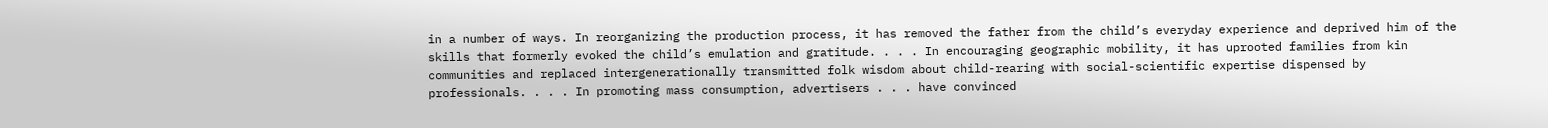in a number of ways. In reorganizing the production process, it has removed the father from the child’s everyday experience and deprived him of the skills that formerly evoked the child’s emulation and gratitude. . . . In encouraging geographic mobility, it has uprooted families from kin communities and replaced intergenerationally transmitted folk wisdom about child-rearing with social-scientific expertise dispensed by professionals. . . . In promoting mass consumption, advertisers . . . have convinced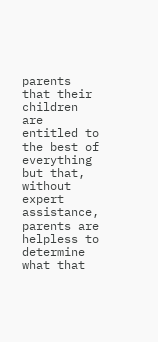parents that their children are entitled to the best of everything but that, without expert assistance, parents are helpless to determine what that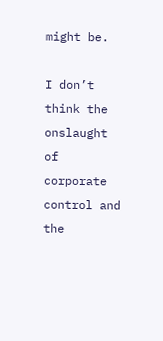might be.

I don’t think the onslaught of corporate control and the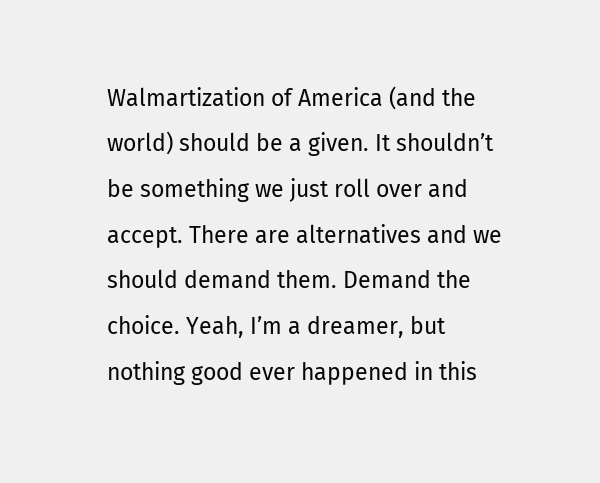Walmartization of America (and the world) should be a given. It shouldn’t be something we just roll over and accept. There are alternatives and we should demand them. Demand the choice. Yeah, I’m a dreamer, but nothing good ever happened in this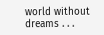world without dreams . . .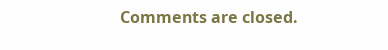Comments are closed.